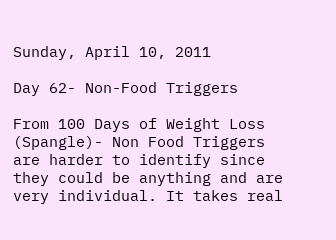Sunday, April 10, 2011

Day 62- Non-Food Triggers

From 100 Days of Weight Loss (Spangle)- Non Food Triggers are harder to identify since they could be anything and are very individual. It takes real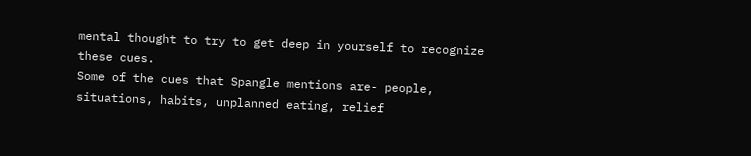mental thought to try to get deep in yourself to recognize these cues.
Some of the cues that Spangle mentions are- people, situations, habits, unplanned eating, relief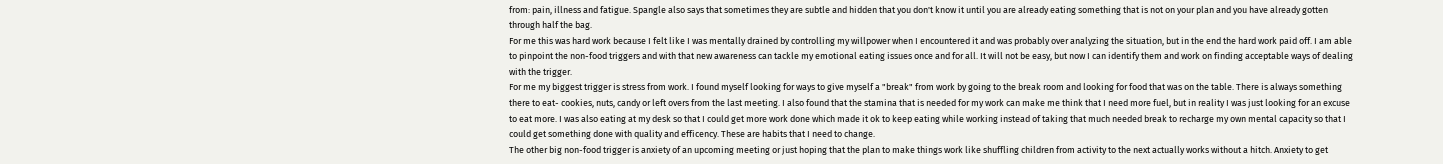from: pain, illness and fatigue. Spangle also says that sometimes they are subtle and hidden that you don't know it until you are already eating something that is not on your plan and you have already gotten through half the bag.
For me this was hard work because I felt like I was mentally drained by controlling my willpower when I encountered it and was probably over analyzing the situation, but in the end the hard work paid off. I am able to pinpoint the non-food triggers and with that new awareness can tackle my emotional eating issues once and for all. It will not be easy, but now I can identify them and work on finding acceptable ways of dealing with the trigger.
For me my biggest trigger is stress from work. I found myself looking for ways to give myself a "break" from work by going to the break room and looking for food that was on the table. There is always something there to eat- cookies, nuts, candy or left overs from the last meeting. I also found that the stamina that is needed for my work can make me think that I need more fuel, but in reality I was just looking for an excuse to eat more. I was also eating at my desk so that I could get more work done which made it ok to keep eating while working instead of taking that much needed break to recharge my own mental capacity so that I could get something done with quality and efficency. These are habits that I need to change.
The other big non-food trigger is anxiety of an upcoming meeting or just hoping that the plan to make things work like shuffling children from activity to the next actually works without a hitch. Anxiety to get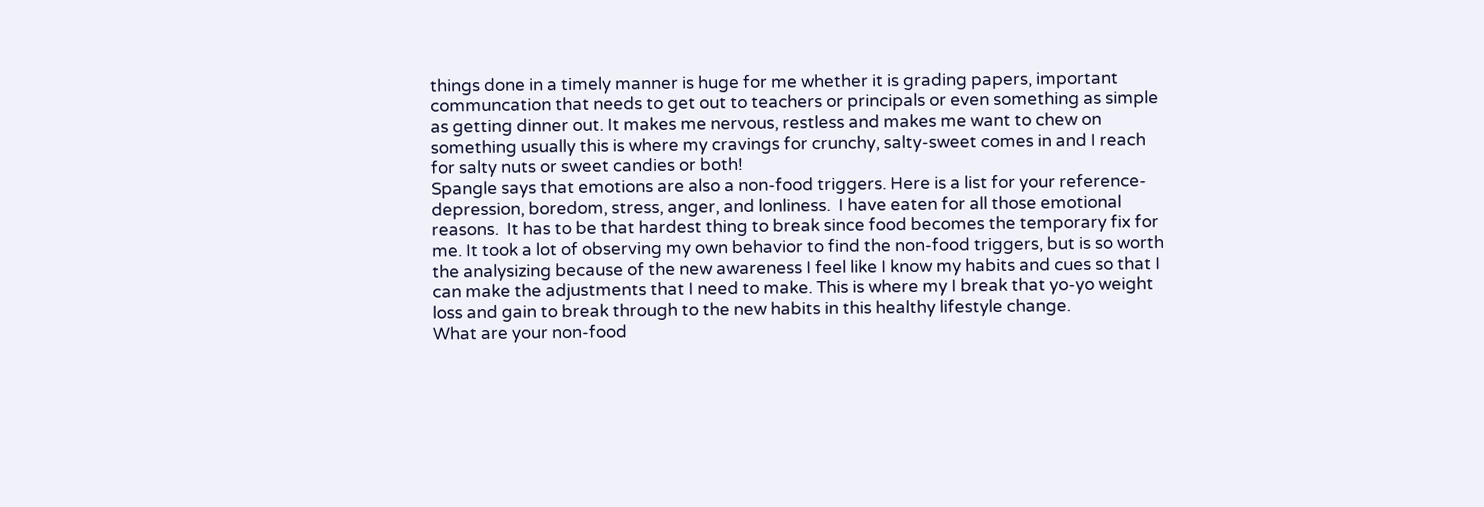things done in a timely manner is huge for me whether it is grading papers, important communcation that needs to get out to teachers or principals or even something as simple as getting dinner out. It makes me nervous, restless and makes me want to chew on something usually this is where my cravings for crunchy, salty-sweet comes in and I reach for salty nuts or sweet candies or both!
Spangle says that emotions are also a non-food triggers. Here is a list for your reference- depression, boredom, stress, anger, and lonliness.  I have eaten for all those emotional reasons.  It has to be that hardest thing to break since food becomes the temporary fix for me. It took a lot of observing my own behavior to find the non-food triggers, but is so worth the analysizing because of the new awareness I feel like I know my habits and cues so that I can make the adjustments that I need to make. This is where my I break that yo-yo weight loss and gain to break through to the new habits in this healthy lifestyle change.
What are your non-food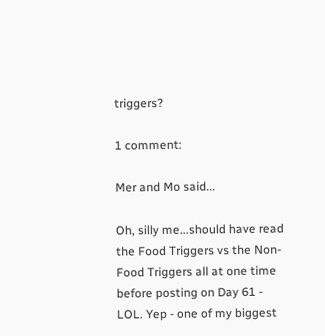triggers?

1 comment:

Mer and Mo said...

Oh, silly me...should have read the Food Triggers vs the Non-Food Triggers all at one time before posting on Day 61 - LOL. Yep - one of my biggest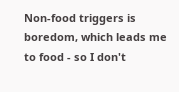Non-food triggers is boredom, which leads me to food - so I don't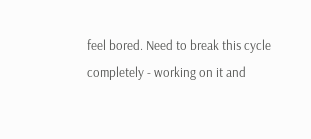feel bored. Need to break this cycle completely - working on it and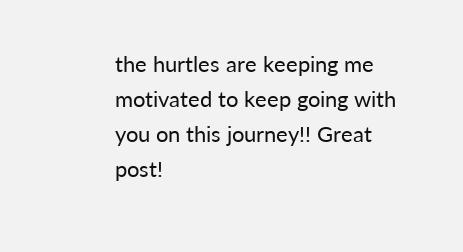the hurtles are keeping me motivated to keep going with you on this journey!! Great post!